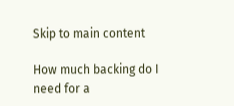Skip to main content

How much backing do I need for a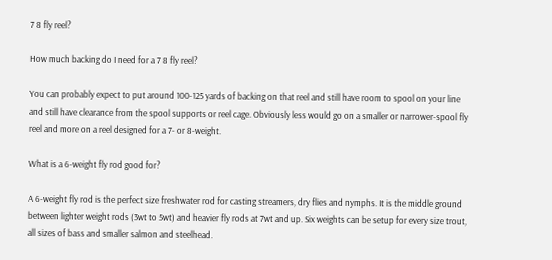7 8 fly reel?

How much backing do I need for a 7 8 fly reel?

You can probably expect to put around 100-125 yards of backing on that reel and still have room to spool on your line and still have clearance from the spool supports or reel cage. Obviously less would go on a smaller or narrower-spool fly reel and more on a reel designed for a 7- or 8-weight.

What is a 6-weight fly rod good for?

A 6-weight fly rod is the perfect size freshwater rod for casting streamers, dry flies and nymphs. It is the middle ground between lighter weight rods (3wt to 5wt) and heavier fly rods at 7wt and up. Six weights can be setup for every size trout, all sizes of bass and smaller salmon and steelhead.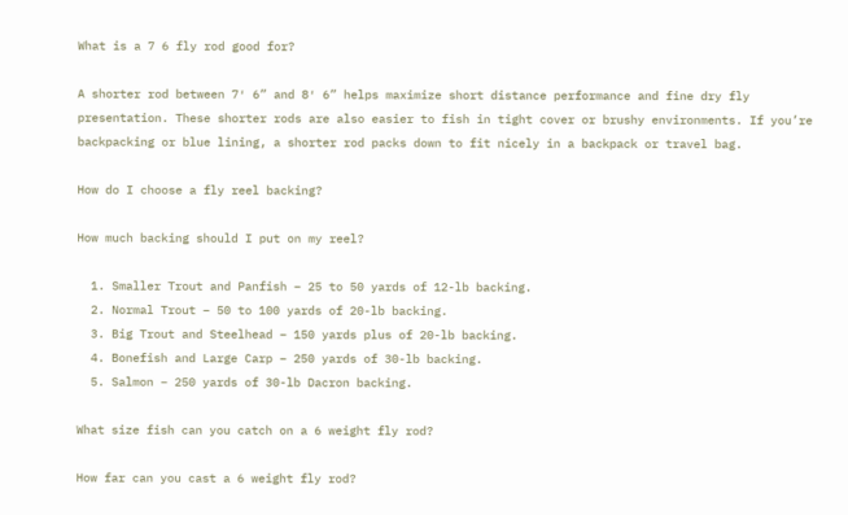What is a 7 6 fly rod good for?

A shorter rod between 7′ 6” and 8′ 6” helps maximize short distance performance and fine dry fly presentation. These shorter rods are also easier to fish in tight cover or brushy environments. If you’re backpacking or blue lining, a shorter rod packs down to fit nicely in a backpack or travel bag.

How do I choose a fly reel backing?

How much backing should I put on my reel?

  1. Smaller Trout and Panfish – 25 to 50 yards of 12-lb backing.
  2. Normal Trout – 50 to 100 yards of 20-lb backing.
  3. Big Trout and Steelhead – 150 yards plus of 20-lb backing.
  4. Bonefish and Large Carp – 250 yards of 30-lb backing.
  5. Salmon – 250 yards of 30-lb Dacron backing.

What size fish can you catch on a 6 weight fly rod?

How far can you cast a 6 weight fly rod?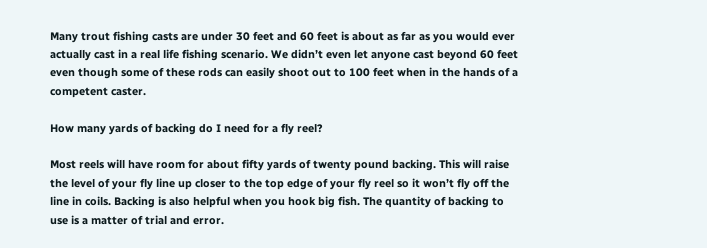Many trout fishing casts are under 30 feet and 60 feet is about as far as you would ever actually cast in a real life fishing scenario. We didn’t even let anyone cast beyond 60 feet even though some of these rods can easily shoot out to 100 feet when in the hands of a competent caster.

How many yards of backing do I need for a fly reel?

Most reels will have room for about fifty yards of twenty pound backing. This will raise the level of your fly line up closer to the top edge of your fly reel so it won’t fly off the line in coils. Backing is also helpful when you hook big fish. The quantity of backing to use is a matter of trial and error.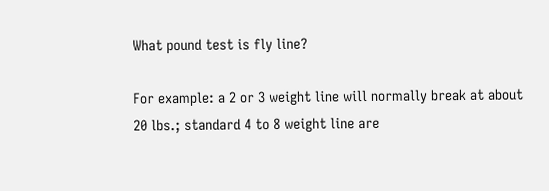What pound test is fly line?

For example: a 2 or 3 weight line will normally break at about 20 lbs.; standard 4 to 8 weight line are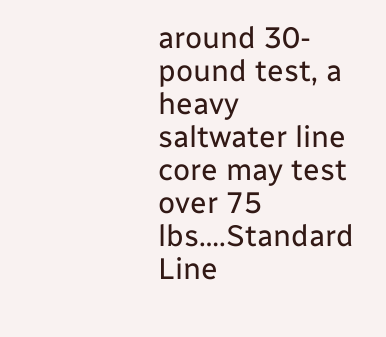around 30-pound test, a heavy saltwater line core may test over 75 lbs….Standard Line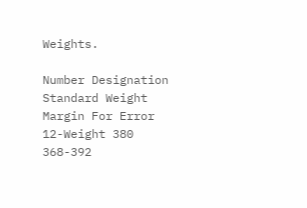Weights.

Number Designation Standard Weight Margin For Error
12-Weight 380 368-392